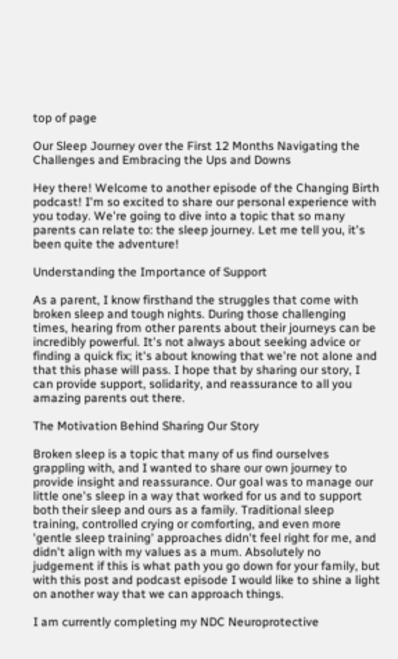top of page

Our Sleep Journey over the First 12 Months Navigating the Challenges and Embracing the Ups and Downs

Hey there! Welcome to another episode of the Changing Birth podcast! I'm so excited to share our personal experience with you today. We're going to dive into a topic that so many parents can relate to: the sleep journey. Let me tell you, it's been quite the adventure!

Understanding the Importance of Support

As a parent, I know firsthand the struggles that come with broken sleep and tough nights. During those challenging times, hearing from other parents about their journeys can be incredibly powerful. It's not always about seeking advice or finding a quick fix; it's about knowing that we're not alone and that this phase will pass. I hope that by sharing our story, I can provide support, solidarity, and reassurance to all you amazing parents out there.

The Motivation Behind Sharing Our Story

Broken sleep is a topic that many of us find ourselves grappling with, and I wanted to share our own journey to provide insight and reassurance. Our goal was to manage our little one's sleep in a way that worked for us and to support both their sleep and ours as a family. Traditional sleep training, controlled crying or comforting, and even more 'gentle sleep training' approaches didn't feel right for me, and didn't align with my values as a mum. Absolutely no judgement if this is what path you go down for your family, but with this post and podcast episode I would like to shine a light on another way that we can approach things.

I am currently completing my NDC Neuroprotective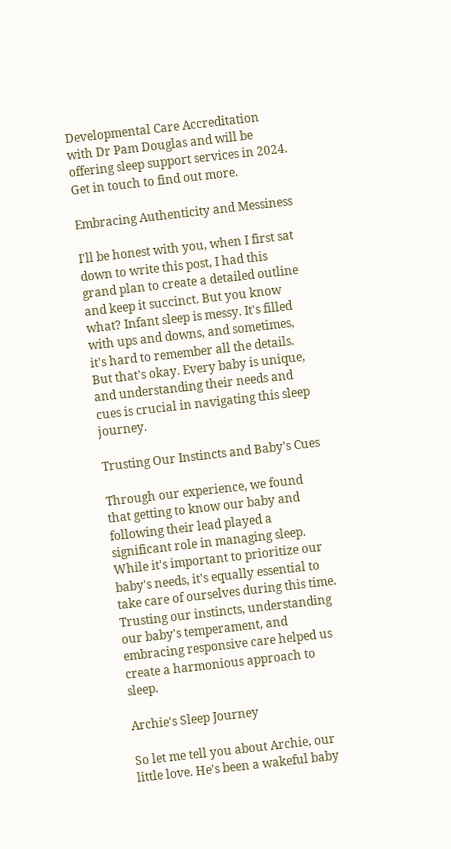Developmental Care Accreditation with Dr Pam Douglas and will be offering sleep support services in 2024. Get in touch to find out more.

Embracing Authenticity and Messiness

I'll be honest with you, when I first sat down to write this post, I had this grand plan to create a detailed outline and keep it succinct. But you know what? Infant sleep is messy. It's filled with ups and downs, and sometimes, it's hard to remember all the details. But that's okay. Every baby is unique, and understanding their needs and cues is crucial in navigating this sleep journey.

Trusting Our Instincts and Baby's Cues

Through our experience, we found that getting to know our baby and following their lead played a significant role in managing sleep. While it's important to prioritize our baby's needs, it's equally essential to take care of ourselves during this time. Trusting our instincts, understanding our baby's temperament, and embracing responsive care helped us create a harmonious approach to sleep.

Archie's Sleep Journey

So let me tell you about Archie, our little love. He's been a wakeful baby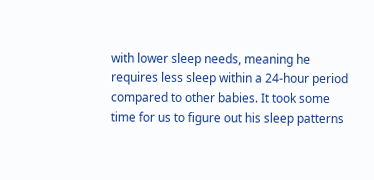with lower sleep needs, meaning he requires less sleep within a 24-hour period compared to other babies. It took some time for us to figure out his sleep patterns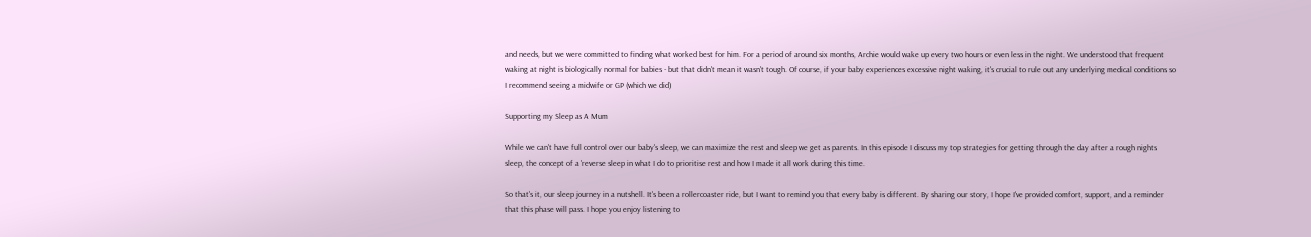and needs, but we were committed to finding what worked best for him. For a period of around six months, Archie would wake up every two hours or even less in the night. We understood that frequent waking at night is biologically normal for babies - but that didn't mean it wasn't tough. Of course, if your baby experiences excessive night waking, it's crucial to rule out any underlying medical conditions so I recommend seeing a midwife or GP (which we did)

Supporting my Sleep as A Mum

While we can't have full control over our baby's sleep, we can maximize the rest and sleep we get as parents. In this episode I discuss my top strategies for getting through the day after a rough nights sleep, the concept of a 'reverse sleep in what I do to prioritise rest and how I made it all work during this time.

So that's it, our sleep journey in a nutshell. It's been a rollercoaster ride, but I want to remind you that every baby is different. By sharing our story, I hope I've provided comfort, support, and a reminder that this phase will pass. I hope you enjoy listening to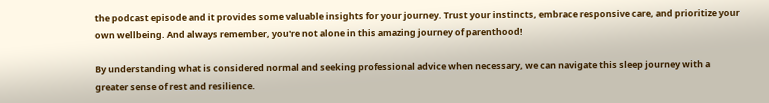the podcast episode and it provides some valuable insights for your journey. Trust your instincts, embrace responsive care, and prioritize your own wellbeing. And always remember, you're not alone in this amazing journey of parenthood!

By understanding what is considered normal and seeking professional advice when necessary, we can navigate this sleep journey with a greater sense of rest and resilience.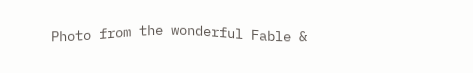Photo from the wonderful Fable &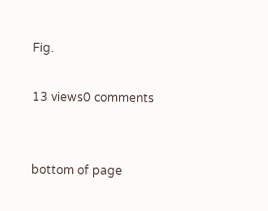Fig.

13 views0 comments


bottom of page